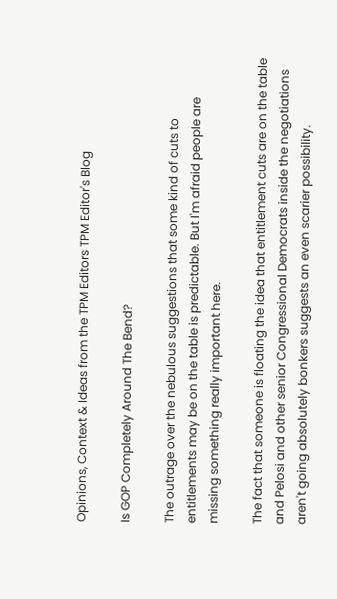Opinions, Context & Ideas from the TPM Editors TPM Editor's Blog

Is GOP Completely Around The Bend?

The outrage over the nebulous suggestions that some kind of cuts to entitlements may be on the table is predictable. But I'm afraid people are missing something really important here.

The fact that someone is floating the idea that entitlement cuts are on the table and Pelosi and other senior Congressional Democrats inside the negotiations aren't going absolutely bonkers suggests an even scarier possibility.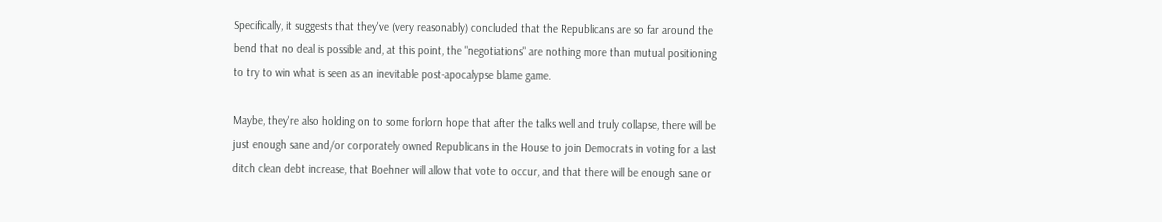Specifically, it suggests that they've (very reasonably) concluded that the Republicans are so far around the bend that no deal is possible and, at this point, the "negotiations" are nothing more than mutual positioning to try to win what is seen as an inevitable post-apocalypse blame game.

Maybe, they're also holding on to some forlorn hope that after the talks well and truly collapse, there will be just enough sane and/or corporately owned Republicans in the House to join Democrats in voting for a last ditch clean debt increase, that Boehner will allow that vote to occur, and that there will be enough sane or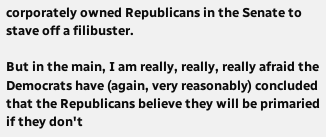corporately owned Republicans in the Senate to stave off a filibuster.

But in the main, I am really, really, really afraid the Democrats have (again, very reasonably) concluded that the Republicans believe they will be primaried if they don't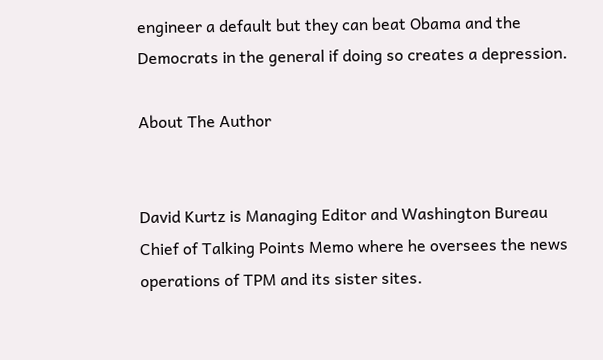engineer a default but they can beat Obama and the Democrats in the general if doing so creates a depression.

About The Author


David Kurtz is Managing Editor and Washington Bureau Chief of Talking Points Memo where he oversees the news operations of TPM and its sister sites.